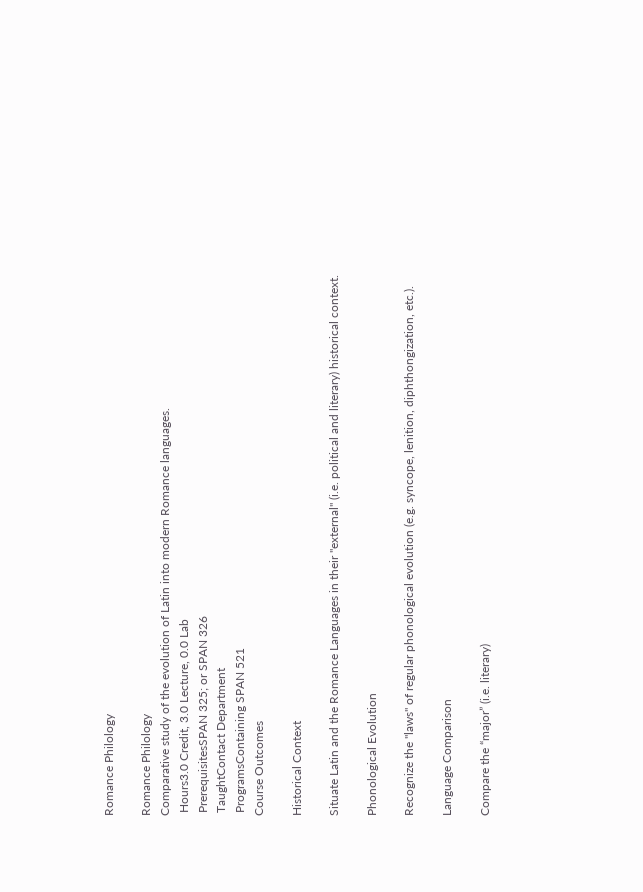Romance Philology

Romance Philology
Comparative study of the evolution of Latin into modern Romance languages.
 Hours3.0 Credit, 3.0 Lecture, 0.0 Lab
 PrerequisitesSPAN 325; or SPAN 326
 TaughtContact Department
 ProgramsContaining SPAN 521
Course Outcomes

Historical Context

Situate Latin and the Romance Languages in their "external" (i.e. political and literary) historical context.

Phonological Evolution

Recognize the "laws" of regular phonological evolution (e.g. syncope, lenition, diphthongization, etc.).

Language Comparison

Compare the “major” (i.e. literary)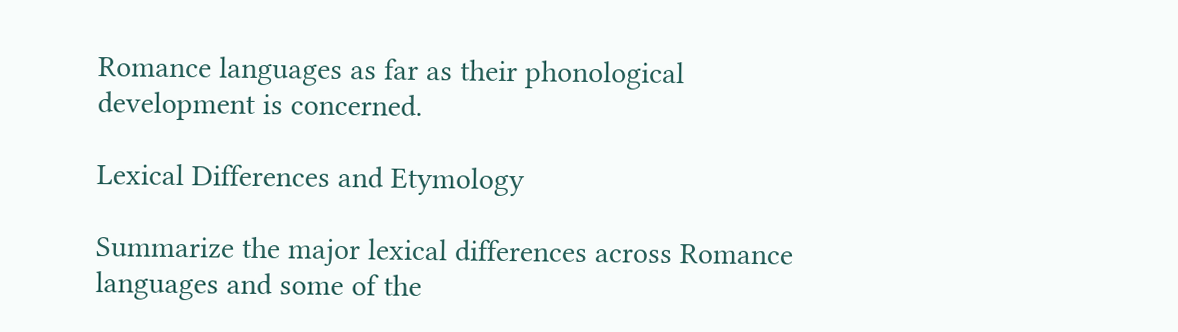Romance languages as far as their phonological development is concerned.

Lexical Differences and Etymology

Summarize the major lexical differences across Romance languages and some of the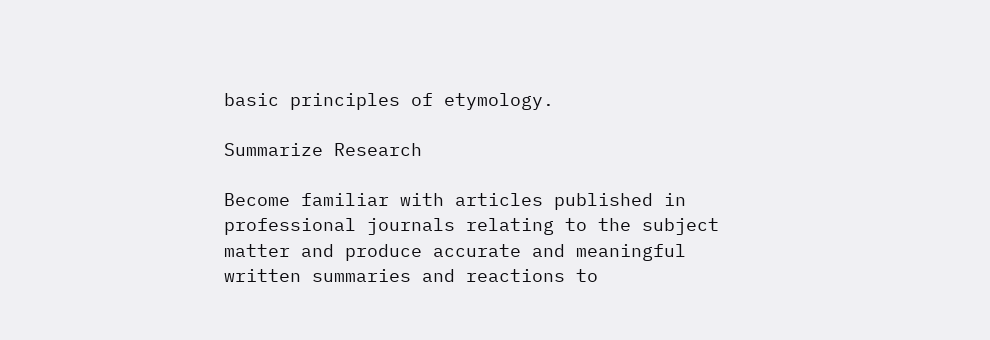basic principles of etymology.

Summarize Research

Become familiar with articles published in professional journals relating to the subject matter and produce accurate and meaningful written summaries and reactions to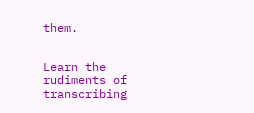them.


Learn the rudiments of transcribing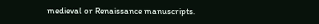medieval or Renaissance manuscripts.